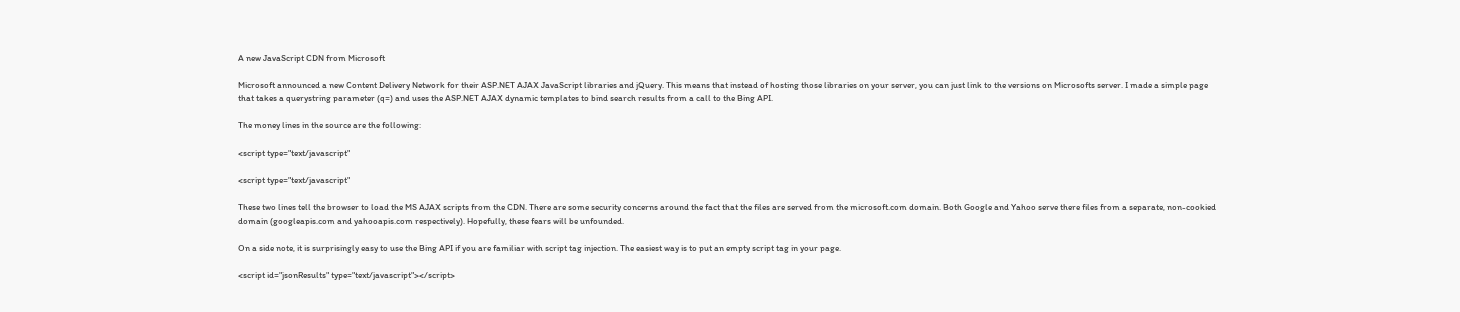A new JavaScript CDN from Microsoft

Microsoft announced a new Content Delivery Network for their ASP.NET AJAX JavaScript libraries and jQuery. This means that instead of hosting those libraries on your server, you can just link to the versions on Microsofts server. I made a simple page that takes a querystring parameter (q=) and uses the ASP.NET AJAX dynamic templates to bind search results from a call to the Bing API.

The money lines in the source are the following:

<script type="text/javascript"

<script type="text/javascript"

These two lines tell the browser to load the MS AJAX scripts from the CDN. There are some security concerns around the fact that the files are served from the microsoft.com domain. Both Google and Yahoo serve there files from a separate, non-cookied domain (googleapis.com and yahooapis.com respectively). Hopefully, these fears will be unfounded.

On a side note, it is surprisingly easy to use the Bing API if you are familiar with script tag injection. The easiest way is to put an empty script tag in your page.

<script id="jsonResults" type="text/javascript"></script>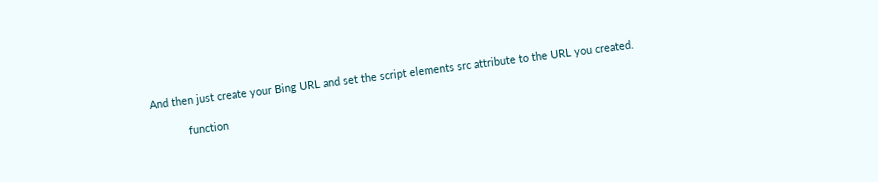And then just create your Bing URL and set the script elements src attribute to the URL you created.

            function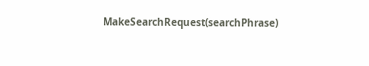MakeSearchRequest(searchPhrase)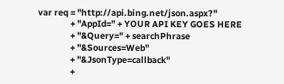var req = "http://api.bing.net/json.aspx?"
                + "AppId=" + YOUR API KEY GOES HERE
                + "&Query=" + searchPhrase
                + "&Sources=Web"
                + "&JsonType=callback"
                +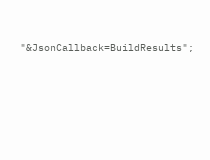"&JsonCallback=BuildResults";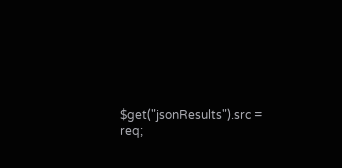$get("jsonResults").src = req;